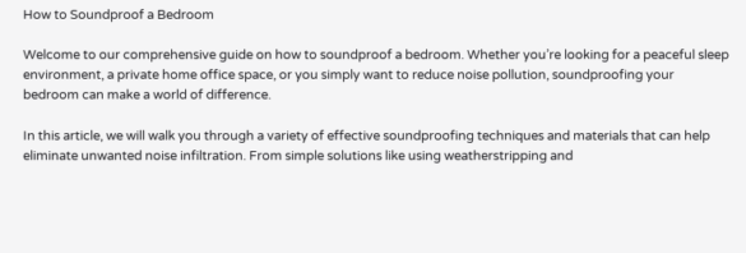How to Soundproof a Bedroom

Welcome to our comprehensive guide on how to soundproof a bedroom. Whether you’re looking for a peaceful sleep environment, a private home office space, or you simply want to reduce noise pollution, soundproofing your bedroom can make a world of difference.

In this article, we will walk you through a variety of effective soundproofing techniques and materials that can help eliminate unwanted noise infiltration. From simple solutions like using weatherstripping and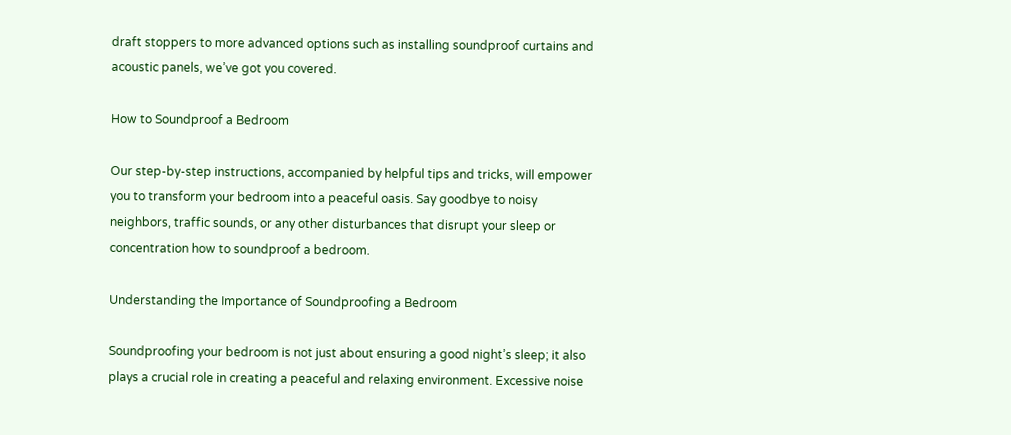draft stoppers to more advanced options such as installing soundproof curtains and acoustic panels, we’ve got you covered.

How to Soundproof a Bedroom

Our step-by-step instructions, accompanied by helpful tips and tricks, will empower you to transform your bedroom into a peaceful oasis. Say goodbye to noisy neighbors, traffic sounds, or any other disturbances that disrupt your sleep or concentration how to soundproof a bedroom.

Understanding the Importance of Soundproofing a Bedroom

Soundproofing your bedroom is not just about ensuring a good night’s sleep; it also plays a crucial role in creating a peaceful and relaxing environment. Excessive noise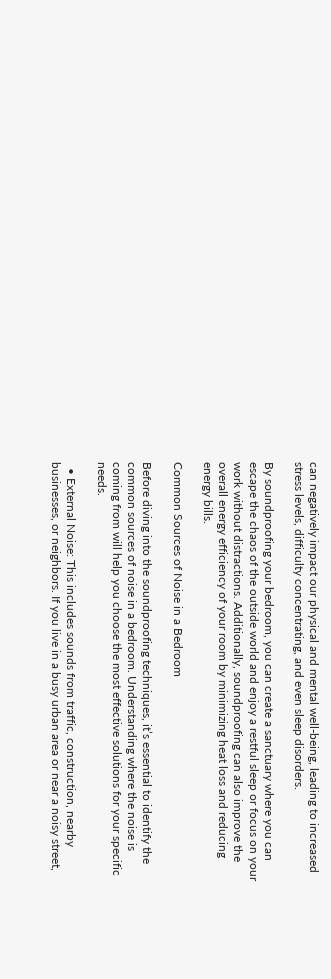can negatively impact our physical and mental well-being, leading to increased stress levels, difficulty concentrating, and even sleep disorders.

By soundproofing your bedroom, you can create a sanctuary where you can escape the chaos of the outside world and enjoy a restful sleep or focus on your work without distractions. Additionally, soundproofing can also improve the overall energy efficiency of your room by minimizing heat loss and reducing energy bills.

Common Sources of Noise in a Bedroom

Before diving into the soundproofing techniques, it’s essential to identify the common sources of noise in a bedroom. Understanding where the noise is coming from will help you choose the most effective solutions for your specific needs.

  • External Noise: This includes sounds from traffic, construction, nearby businesses, or neighbors. If you live in a busy urban area or near a noisy street,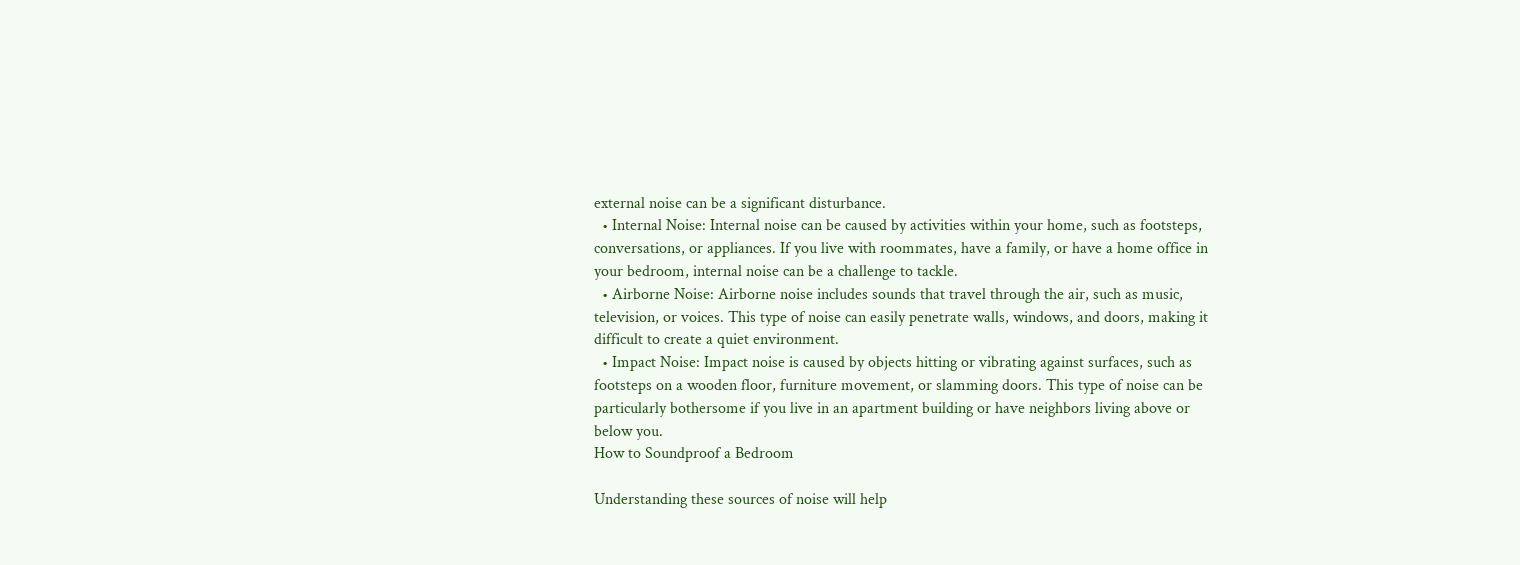external noise can be a significant disturbance.
  • Internal Noise: Internal noise can be caused by activities within your home, such as footsteps, conversations, or appliances. If you live with roommates, have a family, or have a home office in your bedroom, internal noise can be a challenge to tackle.
  • Airborne Noise: Airborne noise includes sounds that travel through the air, such as music, television, or voices. This type of noise can easily penetrate walls, windows, and doors, making it difficult to create a quiet environment.
  • Impact Noise: Impact noise is caused by objects hitting or vibrating against surfaces, such as footsteps on a wooden floor, furniture movement, or slamming doors. This type of noise can be particularly bothersome if you live in an apartment building or have neighbors living above or below you.
How to Soundproof a Bedroom

Understanding these sources of noise will help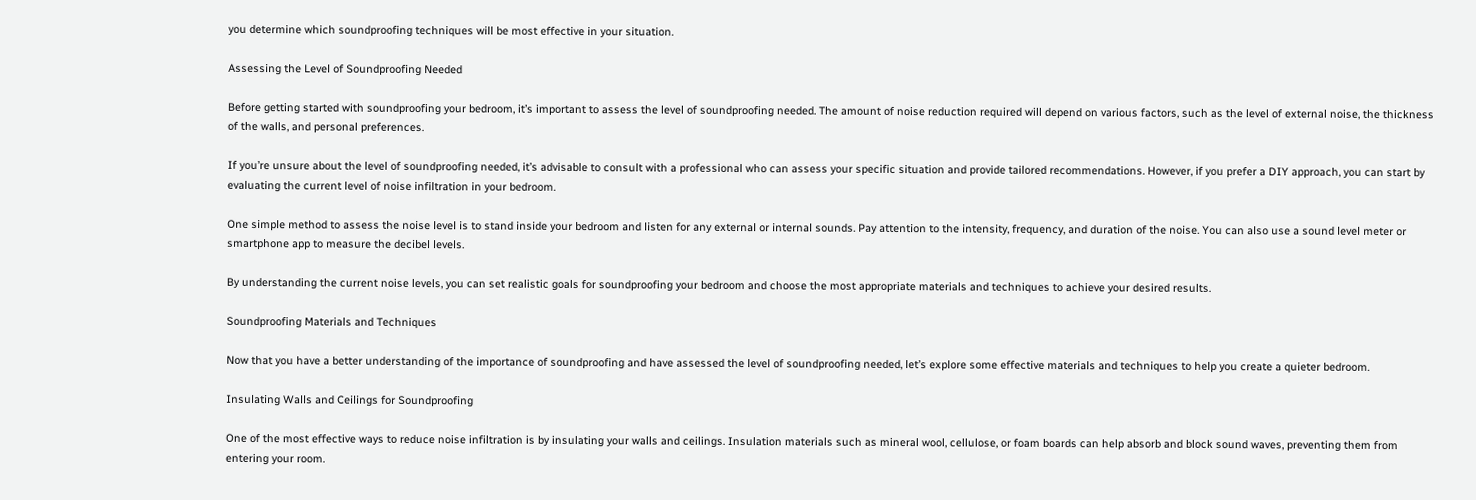you determine which soundproofing techniques will be most effective in your situation.

Assessing the Level of Soundproofing Needed

Before getting started with soundproofing your bedroom, it’s important to assess the level of soundproofing needed. The amount of noise reduction required will depend on various factors, such as the level of external noise, the thickness of the walls, and personal preferences.

If you’re unsure about the level of soundproofing needed, it’s advisable to consult with a professional who can assess your specific situation and provide tailored recommendations. However, if you prefer a DIY approach, you can start by evaluating the current level of noise infiltration in your bedroom.

One simple method to assess the noise level is to stand inside your bedroom and listen for any external or internal sounds. Pay attention to the intensity, frequency, and duration of the noise. You can also use a sound level meter or smartphone app to measure the decibel levels.

By understanding the current noise levels, you can set realistic goals for soundproofing your bedroom and choose the most appropriate materials and techniques to achieve your desired results.

Soundproofing Materials and Techniques

Now that you have a better understanding of the importance of soundproofing and have assessed the level of soundproofing needed, let’s explore some effective materials and techniques to help you create a quieter bedroom.

Insulating Walls and Ceilings for Soundproofing

One of the most effective ways to reduce noise infiltration is by insulating your walls and ceilings. Insulation materials such as mineral wool, cellulose, or foam boards can help absorb and block sound waves, preventing them from entering your room.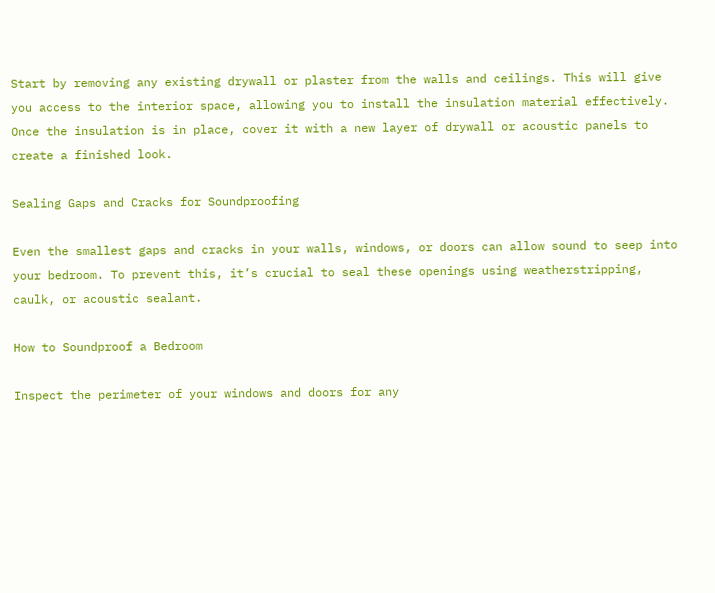Start by removing any existing drywall or plaster from the walls and ceilings. This will give you access to the interior space, allowing you to install the insulation material effectively. Once the insulation is in place, cover it with a new layer of drywall or acoustic panels to create a finished look.

Sealing Gaps and Cracks for Soundproofing

Even the smallest gaps and cracks in your walls, windows, or doors can allow sound to seep into your bedroom. To prevent this, it’s crucial to seal these openings using weatherstripping, caulk, or acoustic sealant.

How to Soundproof a Bedroom

Inspect the perimeter of your windows and doors for any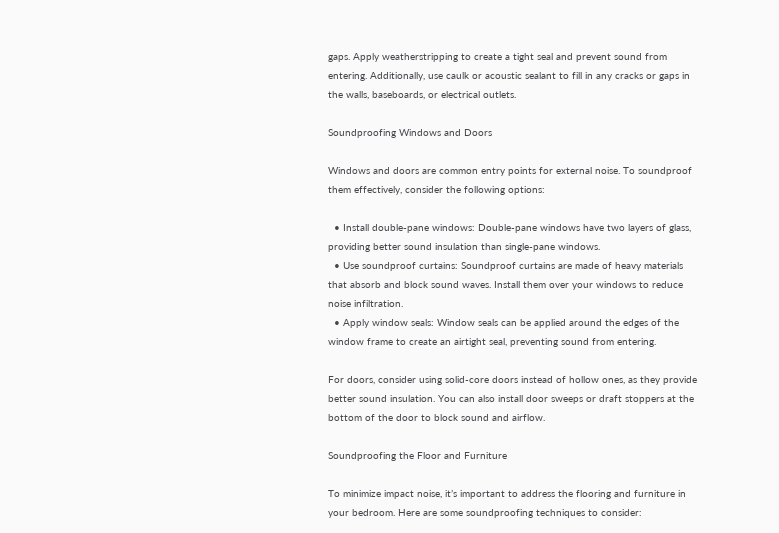gaps. Apply weatherstripping to create a tight seal and prevent sound from entering. Additionally, use caulk or acoustic sealant to fill in any cracks or gaps in the walls, baseboards, or electrical outlets.

Soundproofing Windows and Doors

Windows and doors are common entry points for external noise. To soundproof them effectively, consider the following options:

  • Install double-pane windows: Double-pane windows have two layers of glass, providing better sound insulation than single-pane windows.
  • Use soundproof curtains: Soundproof curtains are made of heavy materials that absorb and block sound waves. Install them over your windows to reduce noise infiltration.
  • Apply window seals: Window seals can be applied around the edges of the window frame to create an airtight seal, preventing sound from entering.

For doors, consider using solid-core doors instead of hollow ones, as they provide better sound insulation. You can also install door sweeps or draft stoppers at the bottom of the door to block sound and airflow.

Soundproofing the Floor and Furniture

To minimize impact noise, it’s important to address the flooring and furniture in your bedroom. Here are some soundproofing techniques to consider: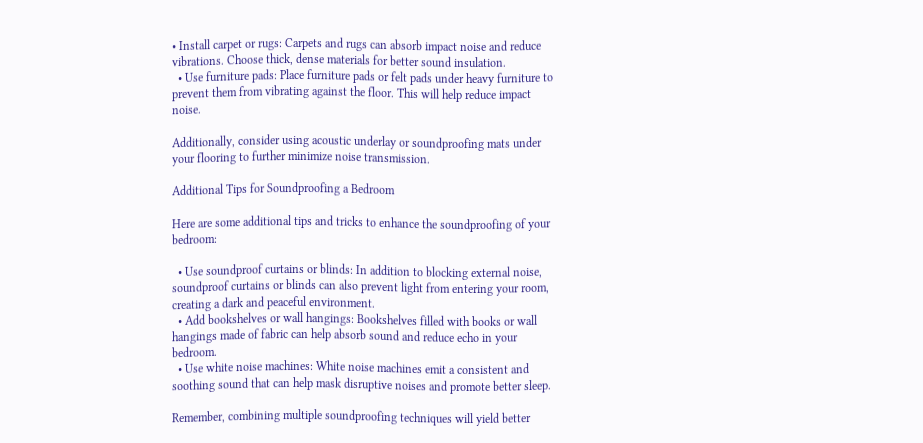• Install carpet or rugs: Carpets and rugs can absorb impact noise and reduce vibrations. Choose thick, dense materials for better sound insulation.
  • Use furniture pads: Place furniture pads or felt pads under heavy furniture to prevent them from vibrating against the floor. This will help reduce impact noise.

Additionally, consider using acoustic underlay or soundproofing mats under your flooring to further minimize noise transmission.

Additional Tips for Soundproofing a Bedroom

Here are some additional tips and tricks to enhance the soundproofing of your bedroom:

  • Use soundproof curtains or blinds: In addition to blocking external noise, soundproof curtains or blinds can also prevent light from entering your room, creating a dark and peaceful environment.
  • Add bookshelves or wall hangings: Bookshelves filled with books or wall hangings made of fabric can help absorb sound and reduce echo in your bedroom.
  • Use white noise machines: White noise machines emit a consistent and soothing sound that can help mask disruptive noises and promote better sleep.

Remember, combining multiple soundproofing techniques will yield better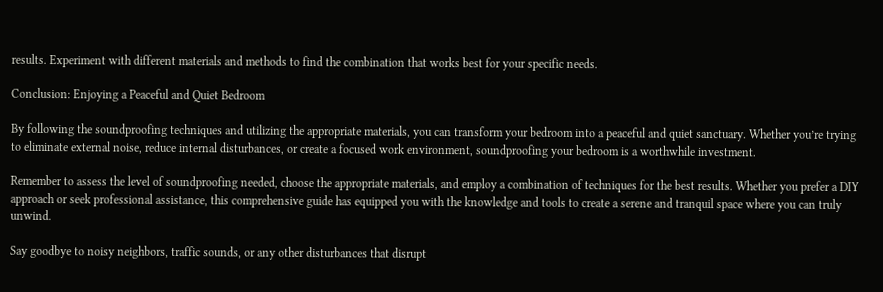results. Experiment with different materials and methods to find the combination that works best for your specific needs.

Conclusion: Enjoying a Peaceful and Quiet Bedroom

By following the soundproofing techniques and utilizing the appropriate materials, you can transform your bedroom into a peaceful and quiet sanctuary. Whether you’re trying to eliminate external noise, reduce internal disturbances, or create a focused work environment, soundproofing your bedroom is a worthwhile investment.

Remember to assess the level of soundproofing needed, choose the appropriate materials, and employ a combination of techniques for the best results. Whether you prefer a DIY approach or seek professional assistance, this comprehensive guide has equipped you with the knowledge and tools to create a serene and tranquil space where you can truly unwind.

Say goodbye to noisy neighbors, traffic sounds, or any other disturbances that disrupt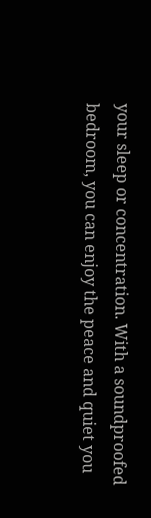your sleep or concentration. With a soundproofed bedroom, you can enjoy the peace and quiet you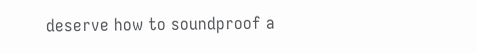deserve how to soundproof a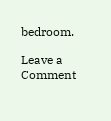bedroom.

Leave a Comment